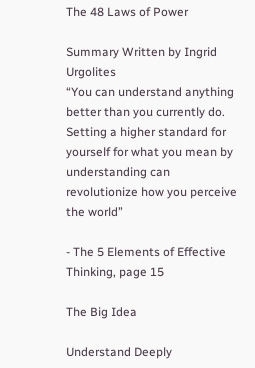The 48 Laws of Power

Summary Written by Ingrid Urgolites
“You can understand anything better than you currently do. Setting a higher standard for yourself for what you mean by understanding can revolutionize how you perceive the world”

- The 5 Elements of Effective Thinking, page 15

The Big Idea

Understand Deeply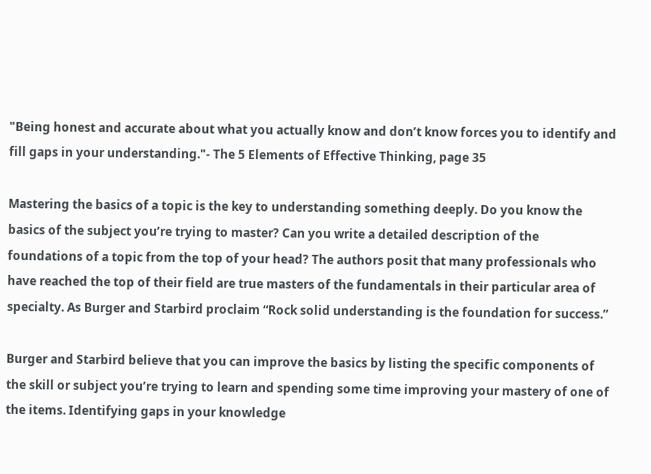"Being honest and accurate about what you actually know and don’t know forces you to identify and fill gaps in your understanding."- The 5 Elements of Effective Thinking, page 35

Mastering the basics of a topic is the key to understanding something deeply. Do you know the basics of the subject you’re trying to master? Can you write a detailed description of the foundations of a topic from the top of your head? The authors posit that many professionals who have reached the top of their field are true masters of the fundamentals in their particular area of specialty. As Burger and Starbird proclaim “Rock solid understanding is the foundation for success.”

Burger and Starbird believe that you can improve the basics by listing the specific components of the skill or subject you’re trying to learn and spending some time improving your mastery of one of the items. Identifying gaps in your knowledge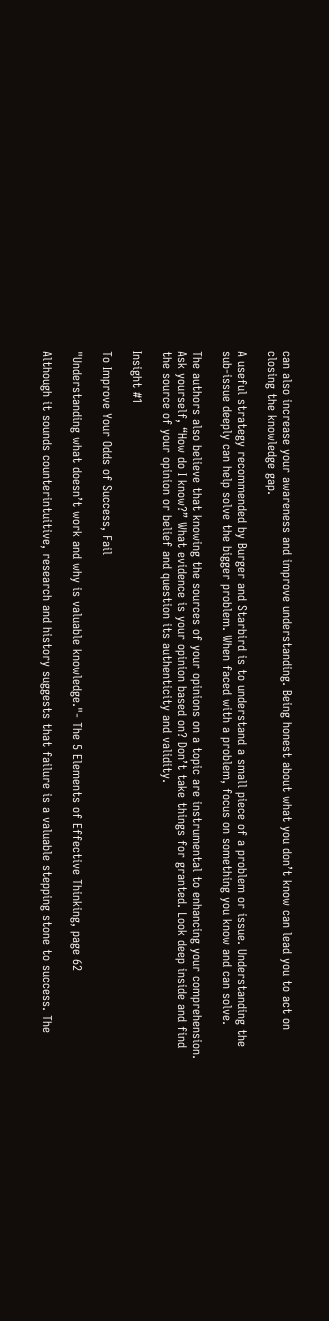can also increase your awareness and improve understanding. Being honest about what you don’t know can lead you to act on closing the knowledge gap.

A useful strategy recommended by Burger and Starbird is to understand a small piece of a problem or issue. Understanding the sub-issue deeply can help solve the bigger problem. When faced with a problem, focus on something you know and can solve.

The authors also believe that knowing the sources of your opinions on a topic are instrumental to enhancing your comprehension. Ask yourself, “How do I know?” What evidence is your opinion based on? Don’t take things for granted. Look deep inside and find the source of your opinion or belief and question its authenticity and validity.

Insight #1

To Improve Your Odds of Success, Fail

"Understanding what doesn’t work and why is valuable knowledge."- The 5 Elements of Effective Thinking, page 62

Although it sounds counterintuitive, research and history suggests that failure is a valuable stepping stone to success. The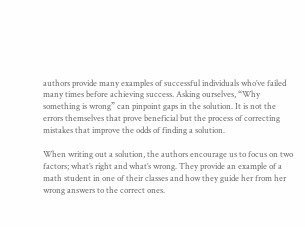authors provide many examples of successful individuals who’ve failed many times before achieving success. Asking ourselves, “Why something is wrong” can pinpoint gaps in the solution. It is not the errors themselves that prove beneficial but the process of correcting mistakes that improve the odds of finding a solution.

When writing out a solution, the authors encourage us to focus on two factors; what’s right and what’s wrong. They provide an example of a math student in one of their classes and how they guide her from her wrong answers to the correct ones.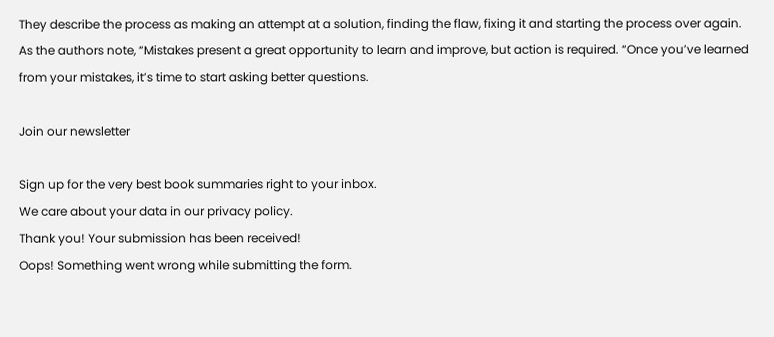They describe the process as making an attempt at a solution, finding the flaw, fixing it and starting the process over again. As the authors note, “Mistakes present a great opportunity to learn and improve, but action is required. “Once you’ve learned from your mistakes, it’s time to start asking better questions.

Join our newsletter

Sign up for the very best book summaries right to your inbox.
We care about your data in our privacy policy.
Thank you! Your submission has been received!
Oops! Something went wrong while submitting the form.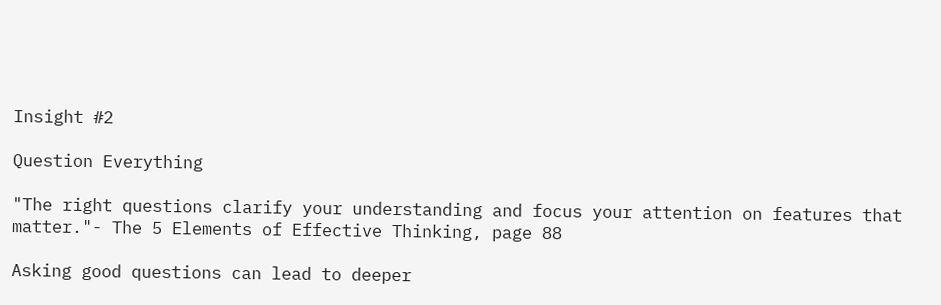Insight #2

Question Everything

"The right questions clarify your understanding and focus your attention on features that matter."- The 5 Elements of Effective Thinking, page 88

Asking good questions can lead to deeper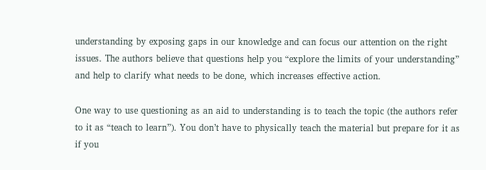understanding by exposing gaps in our knowledge and can focus our attention on the right issues. The authors believe that questions help you “explore the limits of your understanding” and help to clarify what needs to be done, which increases effective action.

One way to use questioning as an aid to understanding is to teach the topic (the authors refer to it as “teach to learn”). You don’t have to physically teach the material but prepare for it as if you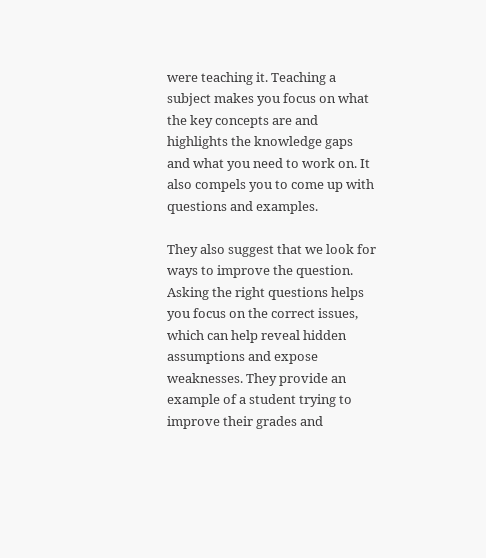were teaching it. Teaching a subject makes you focus on what the key concepts are and highlights the knowledge gaps and what you need to work on. It also compels you to come up with questions and examples.

They also suggest that we look for ways to improve the question. Asking the right questions helps you focus on the correct issues, which can help reveal hidden assumptions and expose weaknesses. They provide an example of a student trying to improve their grades and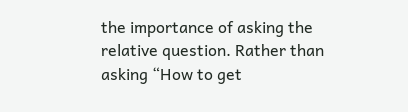the importance of asking the relative question. Rather than asking “How to get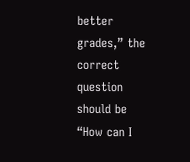better grades,” the correct question should be “How can I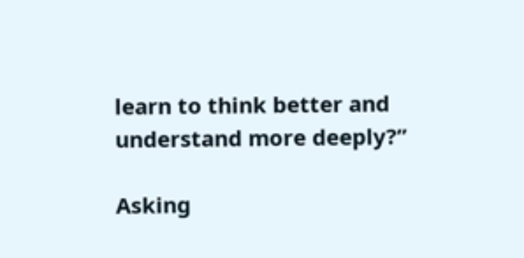learn to think better and understand more deeply?”

Asking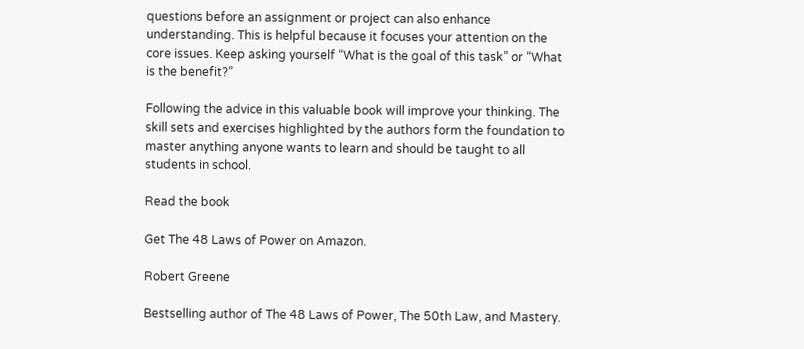questions before an assignment or project can also enhance understanding. This is helpful because it focuses your attention on the core issues. Keep asking yourself “What is the goal of this task” or “What is the benefit?”

Following the advice in this valuable book will improve your thinking. The skill sets and exercises highlighted by the authors form the foundation to master anything anyone wants to learn and should be taught to all students in school.

Read the book

Get The 48 Laws of Power on Amazon.

Robert Greene

Bestselling author of The 48 Laws of Power, The 50th Law, and Mastery.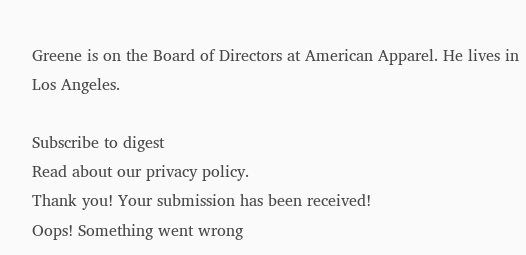Greene is on the Board of Directors at American Apparel. He lives in Los Angeles.

Subscribe to digest
Read about our privacy policy.
Thank you! Your submission has been received!
Oops! Something went wrong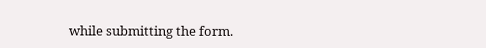while submitting the form.